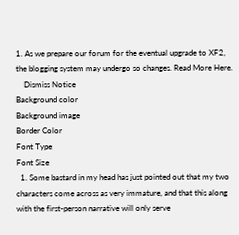1. As we prepare our forum for the eventual upgrade to XF2, the blogging system may undergo so changes. Read More Here.
    Dismiss Notice
Background color
Background image
Border Color
Font Type
Font Size
  1. Some bastard in my head has just pointed out that my two characters come across as very immature, and that this along with the first-person narrative will only serve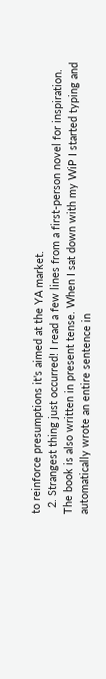to reinforce presumptions it's aimed at the YA market.
  2. Strangest thing just occurred! I read a few lines from a first-person novel for inspiration. The book is also written in present tense. When I sat down with my WiP I started typing and automatically wrote an entire sentence in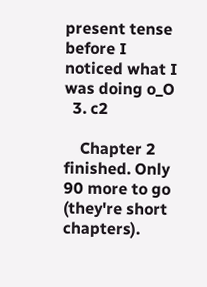present tense before I noticed what I was doing o_O
  3. c2

    Chapter 2 finished. Only 90 more to go (they're short chapters).